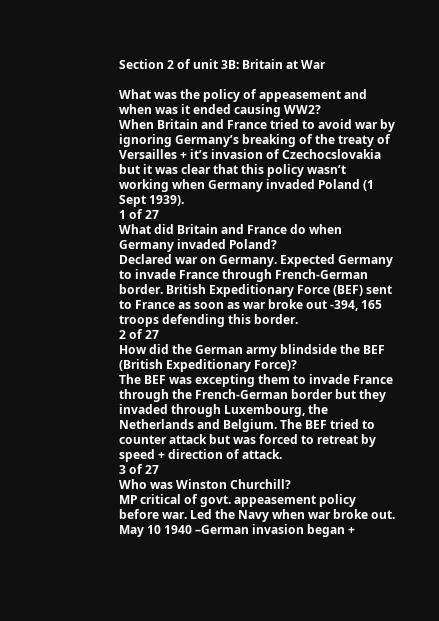Section 2 of unit 3B: Britain at War

What was the policy of appeasement and when was it ended causing WW2?
When Britain and France tried to avoid war by ignoring Germany’s breaking of the treaty of Versailles + it’s invasion of Czechocslovakia but it was clear that this policy wasn’t working when Germany invaded Poland (1 Sept 1939).
1 of 27
What did Britain and France do when Germany invaded Poland?
Declared war on Germany. Expected Germany to invade France through French-German border. British Expeditionary Force (BEF) sent to France as soon as war broke out -394, 165 troops defending this border.
2 of 27
How did the German army blindside the BEF (British Expeditionary Force)?
The BEF was excepting them to invade France through the French-German border but they invaded through Luxembourg, the Netherlands and Belgium. The BEF tried to counter attack but was forced to retreat by speed + direction of attack.
3 of 27
Who was Winston Churchill?
MP critical of govt. appeasement policy before war. Led the Navy when war broke out. May 10 1940 –German invasion began +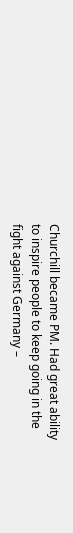Churchill became PM. Had great ability to inspire people to keep going in the fight against Germany –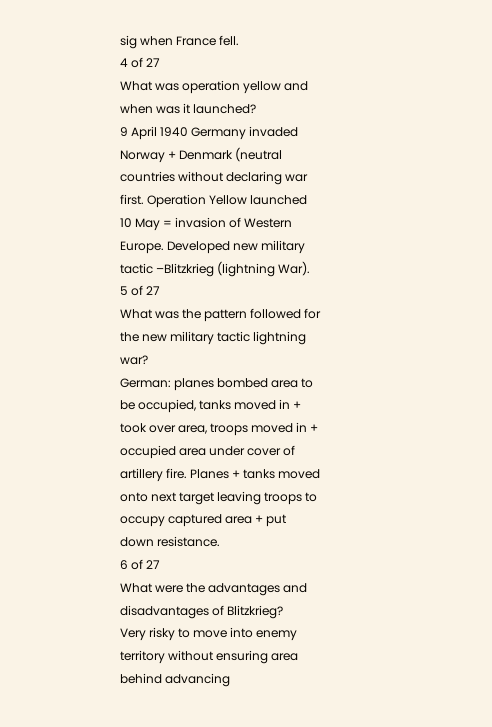sig when France fell.
4 of 27
What was operation yellow and when was it launched?
9 April 1940 Germany invaded Norway + Denmark (neutral countries without declaring war first. Operation Yellow launched 10 May = invasion of Western Europe. Developed new military tactic –Blitzkrieg (lightning War).
5 of 27
What was the pattern followed for the new military tactic lightning war?
German: planes bombed area to be occupied, tanks moved in + took over area, troops moved in + occupied area under cover of artillery fire. Planes + tanks moved onto next target leaving troops to occupy captured area + put down resistance.
6 of 27
What were the advantages and disadvantages of Blitzkrieg?
Very risky to move into enemy territory without ensuring area behind advancing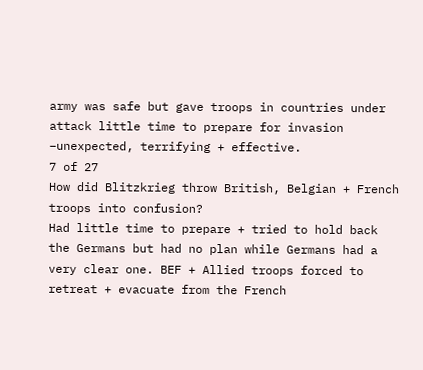army was safe but gave troops in countries under attack little time to prepare for invasion –unexpected, terrifying + effective.
7 of 27
How did Blitzkrieg throw British, Belgian + French troops into confusion?
Had little time to prepare + tried to hold back the Germans but had no plan while Germans had a very clear one. BEF + Allied troops forced to retreat + evacuate from the French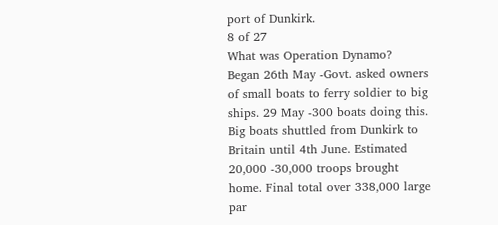port of Dunkirk.
8 of 27
What was Operation Dynamo?
Began 26th May -Govt. asked owners of small boats to ferry soldier to big ships. 29 May -300 boats doing this. Big boats shuttled from Dunkirk to Britain until 4th June. Estimated 20,000 -30,000 troops brought home. Final total over 338,000 large par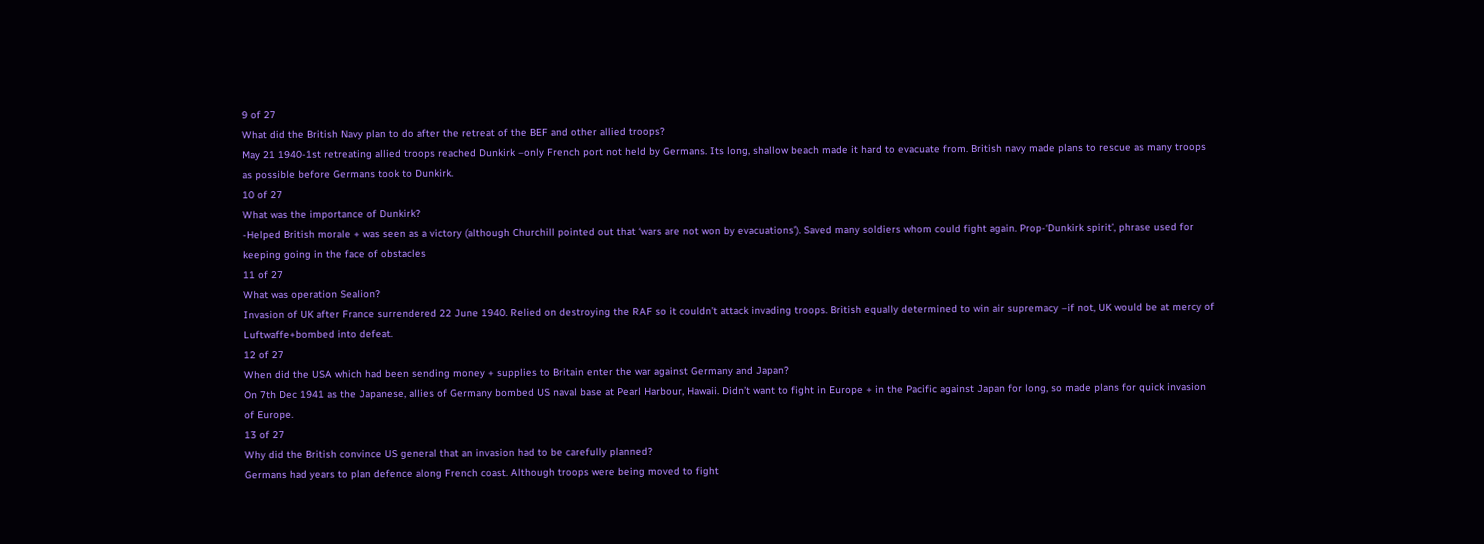9 of 27
What did the British Navy plan to do after the retreat of the BEF and other allied troops?
May 21 1940-1st retreating allied troops reached Dunkirk –only French port not held by Germans. Its long, shallow beach made it hard to evacuate from. British navy made plans to rescue as many troops as possible before Germans took to Dunkirk.
10 of 27
What was the importance of Dunkirk?
-Helped British morale + was seen as a victory (although Churchill pointed out that ‘wars are not won by evacuations’). Saved many soldiers whom could fight again. Prop-‘Dunkirk spirit’, phrase used for keeping going in the face of obstacles
11 of 27
What was operation Sealion?
Invasion of UK after France surrendered 22 June 1940. Relied on destroying the RAF so it couldn’t attack invading troops. British equally determined to win air supremacy –if not, UK would be at mercy of Luftwaffe+bombed into defeat.
12 of 27
When did the USA which had been sending money + supplies to Britain enter the war against Germany and Japan?
On 7th Dec 1941 as the Japanese, allies of Germany bombed US naval base at Pearl Harbour, Hawaii. Didn’t want to fight in Europe + in the Pacific against Japan for long, so made plans for quick invasion of Europe.
13 of 27
Why did the British convince US general that an invasion had to be carefully planned?
Germans had years to plan defence along French coast. Although troops were being moved to fight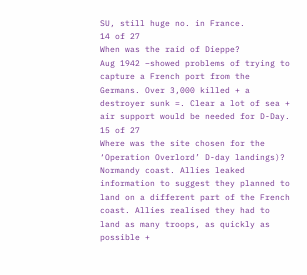SU, still huge no. in France.
14 of 27
When was the raid of Dieppe?
Aug 1942 –showed problems of trying to capture a French port from the Germans. Over 3,000 killed + a destroyer sunk =. Clear a lot of sea + air support would be needed for D-Day.
15 of 27
Where was the site chosen for the ‘Operation Overlord’ D-day landings)?
Normandy coast. Allies leaked information to suggest they planned to land on a different part of the French coast. Allies realised they had to land as many troops, as quickly as possible +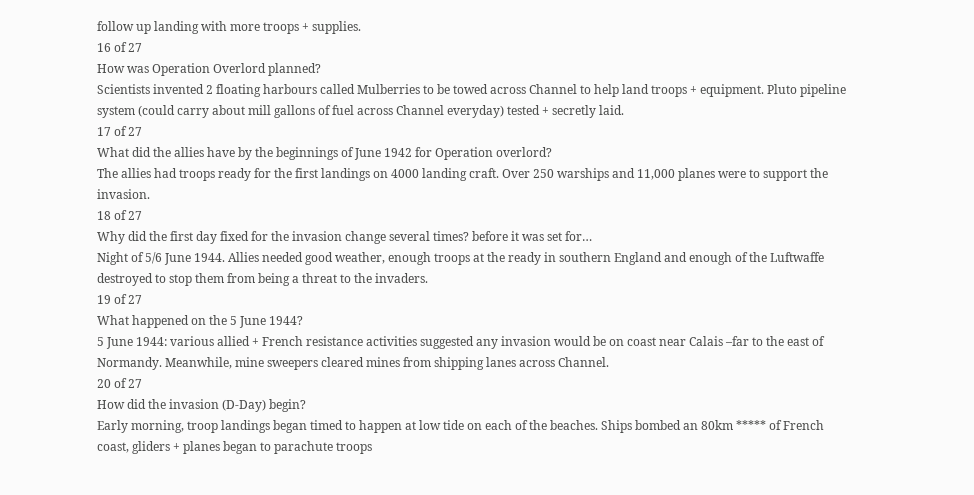follow up landing with more troops + supplies.
16 of 27
How was Operation Overlord planned?
Scientists invented 2 floating harbours called Mulberries to be towed across Channel to help land troops + equipment. Pluto pipeline system (could carry about mill gallons of fuel across Channel everyday) tested + secretly laid.
17 of 27
What did the allies have by the beginnings of June 1942 for Operation overlord?
The allies had troops ready for the first landings on 4000 landing craft. Over 250 warships and 11,000 planes were to support the invasion.
18 of 27
Why did the first day fixed for the invasion change several times? before it was set for…
Night of 5/6 June 1944. Allies needed good weather, enough troops at the ready in southern England and enough of the Luftwaffe destroyed to stop them from being a threat to the invaders.
19 of 27
What happened on the 5 June 1944?
5 June 1944: various allied + French resistance activities suggested any invasion would be on coast near Calais –far to the east of Normandy. Meanwhile, mine sweepers cleared mines from shipping lanes across Channel.
20 of 27
How did the invasion (D-Day) begin?
Early morning, troop landings began timed to happen at low tide on each of the beaches. Ships bombed an 80km ***** of French coast, gliders + planes began to parachute troops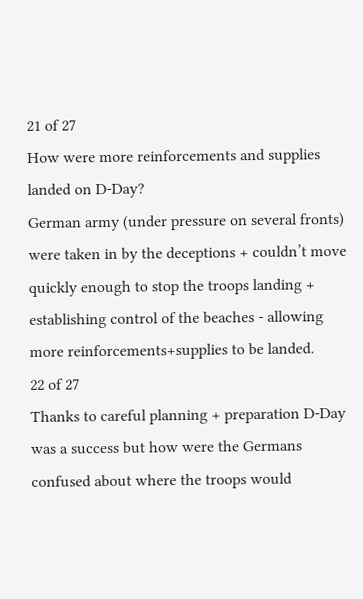21 of 27
How were more reinforcements and supplies landed on D-Day?
German army (under pressure on several fronts) were taken in by the deceptions + couldn’t move quickly enough to stop the troops landing + establishing control of the beaches - allowing more reinforcements+supplies to be landed.
22 of 27
Thanks to careful planning + preparation D-Day was a success but how were the Germans confused about where the troops would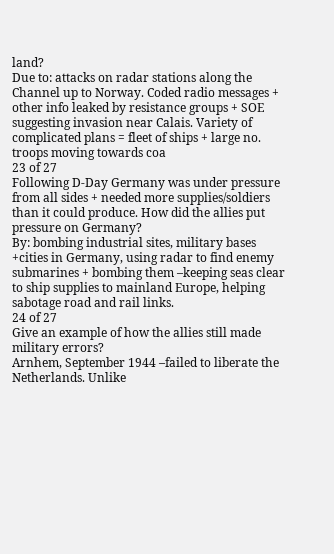land?
Due to: attacks on radar stations along the Channel up to Norway. Coded radio messages + other info leaked by resistance groups + SOE suggesting invasion near Calais. Variety of complicated plans = fleet of ships + large no. troops moving towards coa
23 of 27
Following D-Day Germany was under pressure from all sides + needed more supplies/soldiers than it could produce. How did the allies put pressure on Germany?
By: bombing industrial sites, military bases +cities in Germany, using radar to find enemy submarines + bombing them –keeping seas clear to ship supplies to mainland Europe, helping sabotage road and rail links.
24 of 27
Give an example of how the allies still made military errors?
Arnhem, September 1944 –failed to liberate the Netherlands. Unlike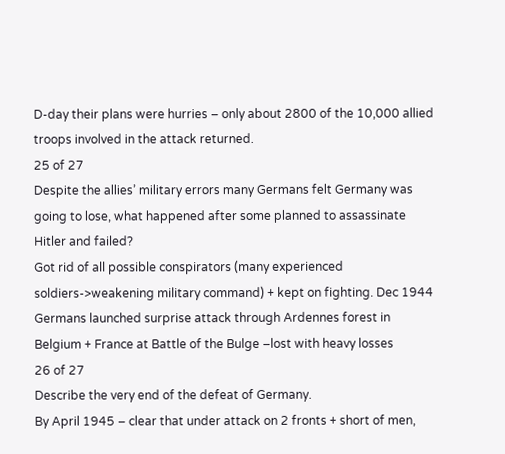D-day their plans were hurries – only about 2800 of the 10,000 allied troops involved in the attack returned.
25 of 27
Despite the allies’ military errors many Germans felt Germany was going to lose, what happened after some planned to assassinate Hitler and failed?
Got rid of all possible conspirators (many experienced soldiers->weakening military command) + kept on fighting. Dec 1944 Germans launched surprise attack through Ardennes forest in Belgium + France at Battle of the Bulge –lost with heavy losses
26 of 27
Describe the very end of the defeat of Germany.
By April 1945 – clear that under attack on 2 fronts + short of men,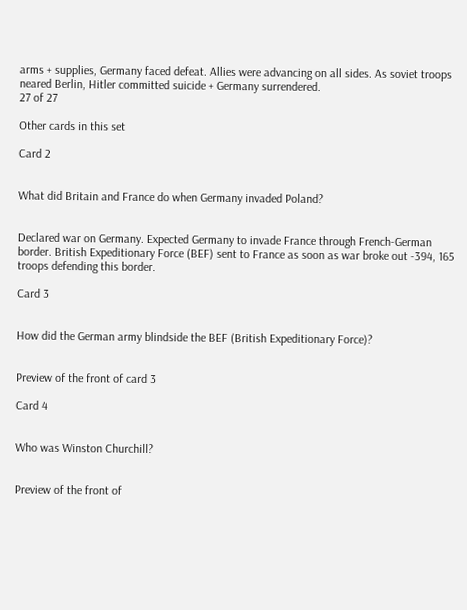arms + supplies, Germany faced defeat. Allies were advancing on all sides. As soviet troops neared Berlin, Hitler committed suicide + Germany surrendered.
27 of 27

Other cards in this set

Card 2


What did Britain and France do when Germany invaded Poland?


Declared war on Germany. Expected Germany to invade France through French-German border. British Expeditionary Force (BEF) sent to France as soon as war broke out -394, 165 troops defending this border.

Card 3


How did the German army blindside the BEF (British Expeditionary Force)?


Preview of the front of card 3

Card 4


Who was Winston Churchill?


Preview of the front of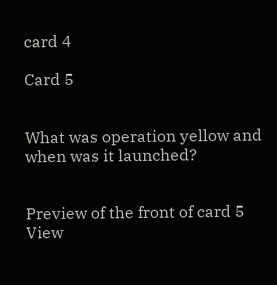card 4

Card 5


What was operation yellow and when was it launched?


Preview of the front of card 5
View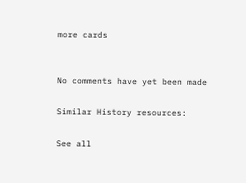more cards


No comments have yet been made

Similar History resources:

See all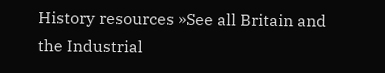History resources »See all Britain and the Industrial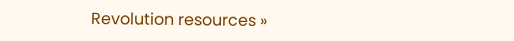Revolution resources »